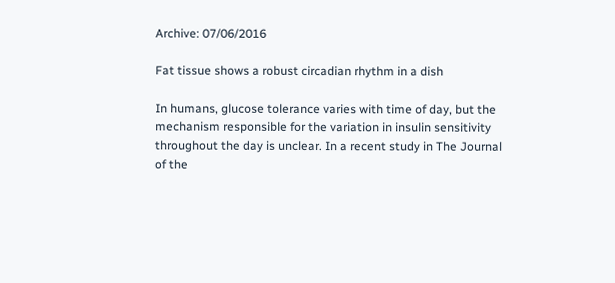Archive: 07/06/2016

Fat tissue shows a robust circadian rhythm in a dish

In humans, glucose tolerance varies with time of day, but the mechanism responsible for the variation in insulin sensitivity throughout the day is unclear. In a recent study in The Journal of the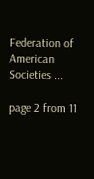Federation of American Societies ...

page 2 from 11